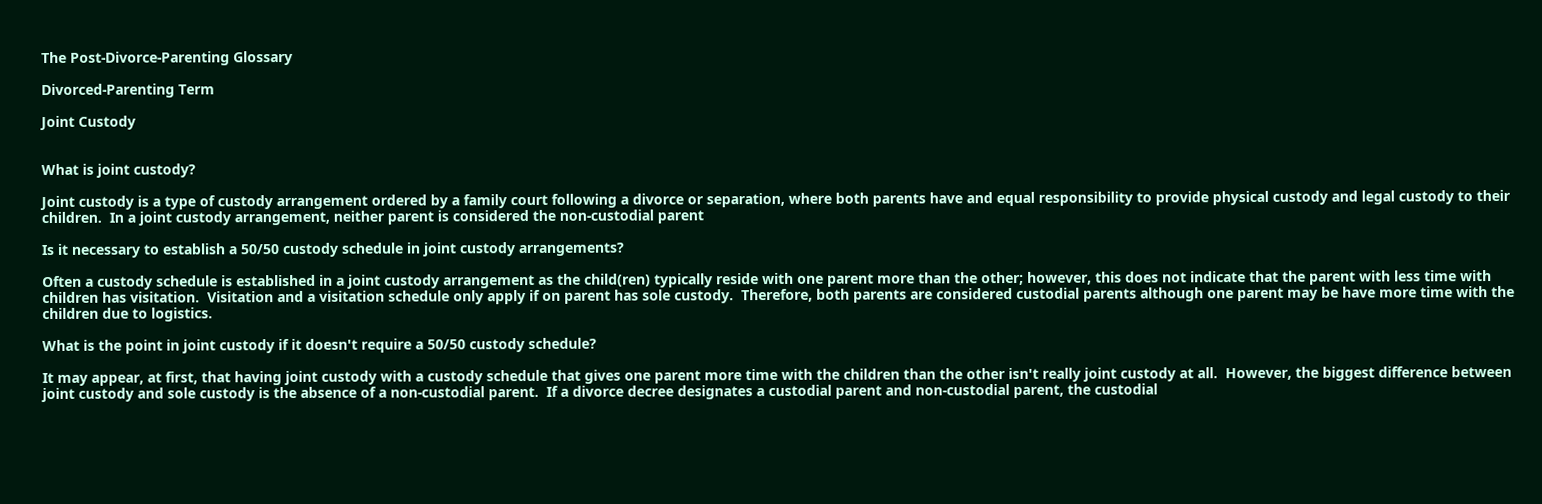The Post-Divorce-Parenting Glossary

Divorced-Parenting Term

Joint Custody


What is joint custody?

Joint custody is a type of custody arrangement ordered by a family court following a divorce or separation, where both parents have and equal responsibility to provide physical custody and legal custody to their children.  In a joint custody arrangement, neither parent is considered the non-custodial parent

Is it necessary to establish a 50/50 custody schedule in joint custody arrangements?

Often a custody schedule is established in a joint custody arrangement as the child(ren) typically reside with one parent more than the other; however, this does not indicate that the parent with less time with children has visitation.  Visitation and a visitation schedule only apply if on parent has sole custody.  Therefore, both parents are considered custodial parents although one parent may be have more time with the children due to logistics.

What is the point in joint custody if it doesn't require a 50/50 custody schedule?

It may appear, at first, that having joint custody with a custody schedule that gives one parent more time with the children than the other isn't really joint custody at all.  However, the biggest difference between joint custody and sole custody is the absence of a non-custodial parent.  If a divorce decree designates a custodial parent and non-custodial parent, the custodial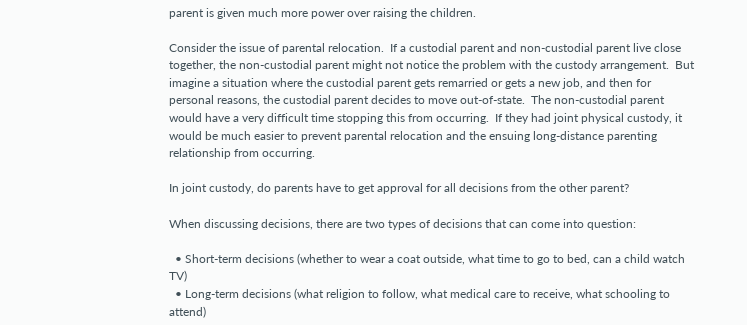parent is given much more power over raising the children.

Consider the issue of parental relocation.  If a custodial parent and non-custodial parent live close together, the non-custodial parent might not notice the problem with the custody arrangement.  But imagine a situation where the custodial parent gets remarried or gets a new job, and then for personal reasons, the custodial parent decides to move out-of-state.  The non-custodial parent would have a very difficult time stopping this from occurring.  If they had joint physical custody, it would be much easier to prevent parental relocation and the ensuing long-distance parenting relationship from occurring.

In joint custody, do parents have to get approval for all decisions from the other parent?

When discussing decisions, there are two types of decisions that can come into question:

  • Short-term decisions (whether to wear a coat outside, what time to go to bed, can a child watch TV)
  • Long-term decisions (what religion to follow, what medical care to receive, what schooling to attend)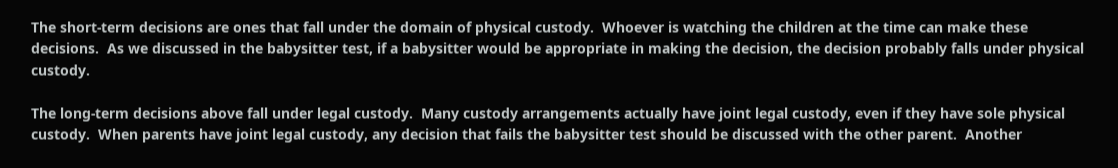The short-term decisions are ones that fall under the domain of physical custody.  Whoever is watching the children at the time can make these decisions.  As we discussed in the babysitter test, if a babysitter would be appropriate in making the decision, the decision probably falls under physical custody.

The long-term decisions above fall under legal custody.  Many custody arrangements actually have joint legal custody, even if they have sole physical custody.  When parents have joint legal custody, any decision that fails the babysitter test should be discussed with the other parent.  Another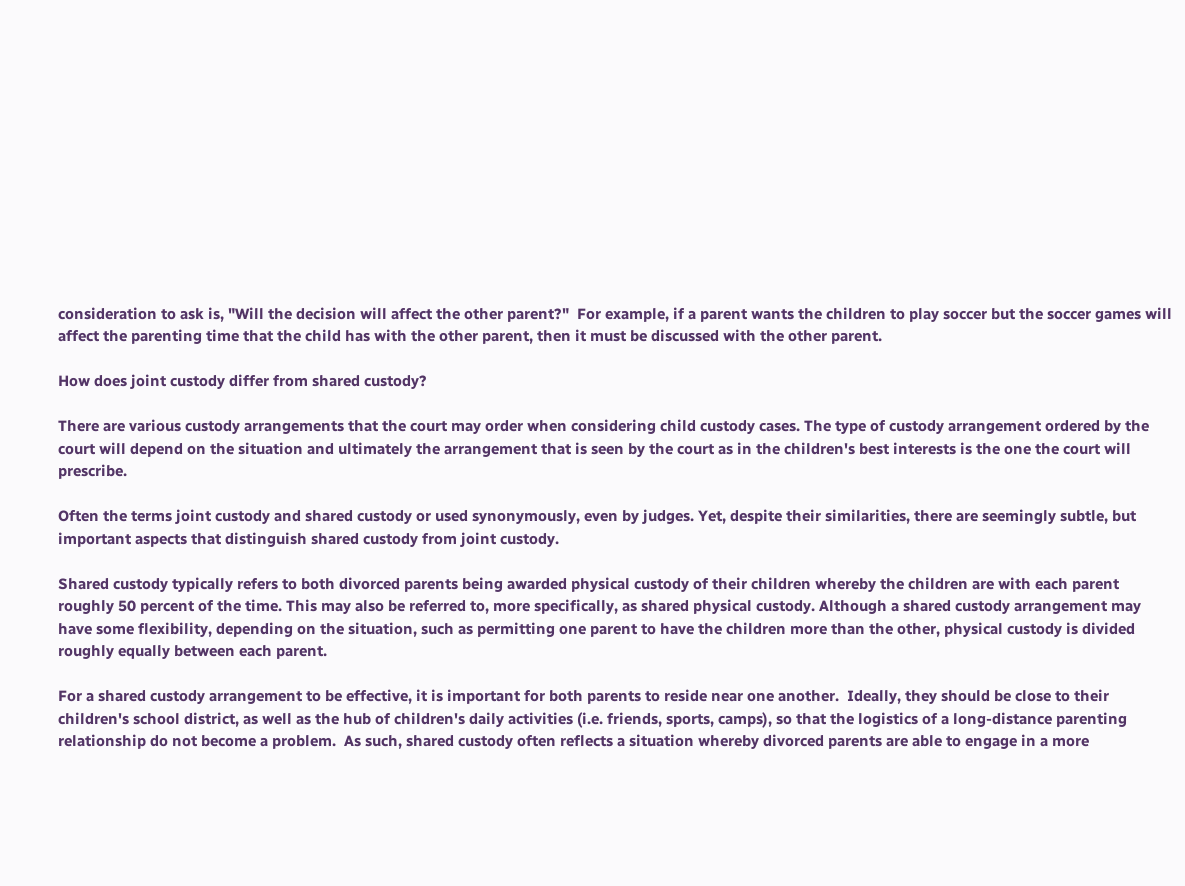consideration to ask is, "Will the decision will affect the other parent?"  For example, if a parent wants the children to play soccer but the soccer games will affect the parenting time that the child has with the other parent, then it must be discussed with the other parent.

How does joint custody differ from shared custody?

There are various custody arrangements that the court may order when considering child custody cases. The type of custody arrangement ordered by the court will depend on the situation and ultimately the arrangement that is seen by the court as in the children's best interests is the one the court will prescribe.

Often the terms joint custody and shared custody or used synonymously, even by judges. Yet, despite their similarities, there are seemingly subtle, but important aspects that distinguish shared custody from joint custody.

Shared custody typically refers to both divorced parents being awarded physical custody of their children whereby the children are with each parent roughly 50 percent of the time. This may also be referred to, more specifically, as shared physical custody. Although a shared custody arrangement may have some flexibility, depending on the situation, such as permitting one parent to have the children more than the other, physical custody is divided roughly equally between each parent.

For a shared custody arrangement to be effective, it is important for both parents to reside near one another.  Ideally, they should be close to their children's school district, as well as the hub of children's daily activities (i.e. friends, sports, camps), so that the logistics of a long-distance parenting relationship do not become a problem.  As such, shared custody often reflects a situation whereby divorced parents are able to engage in a more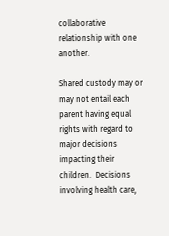collaborative relationship with one another.

Shared custody may or may not entail each parent having equal rights with regard to major decisions impacting their children.  Decisions involving health care,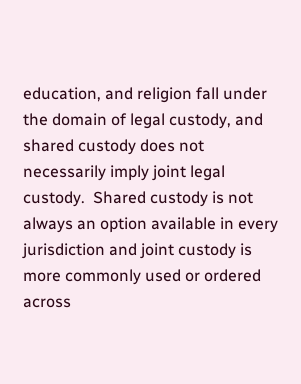education, and religion fall under the domain of legal custody, and shared custody does not necessarily imply joint legal custody.  Shared custody is not always an option available in every jurisdiction and joint custody is more commonly used or ordered across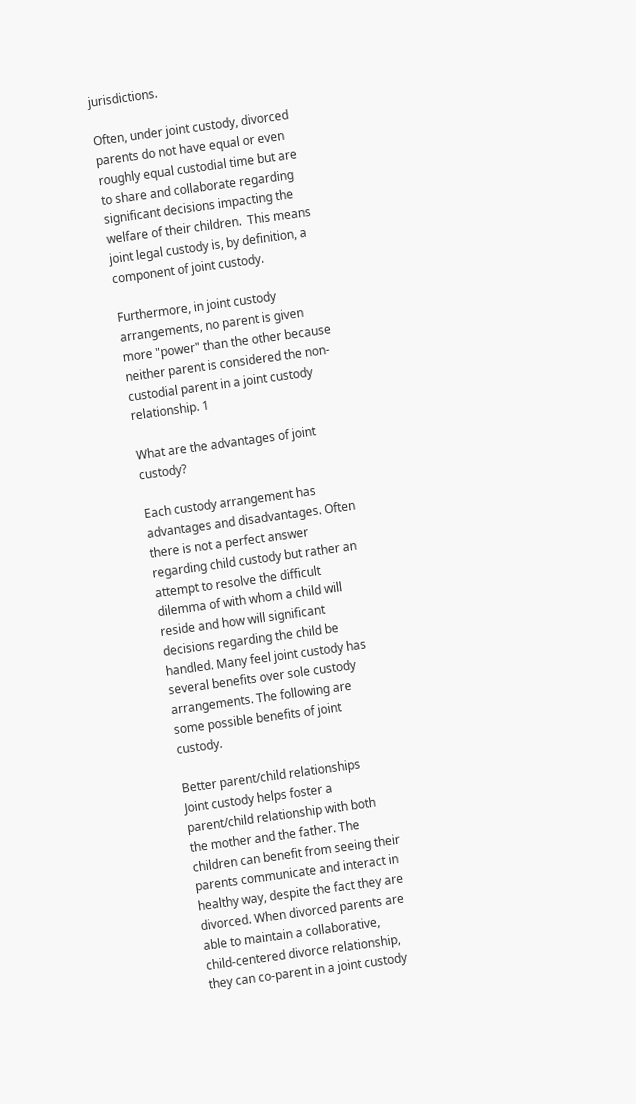jurisdictions.

Often, under joint custody, divorced parents do not have equal or even roughly equal custodial time but are to share and collaborate regarding significant decisions impacting the welfare of their children.  This means joint legal custody is, by definition, a component of joint custody.

Furthermore, in joint custody arrangements, no parent is given more "power" than the other because neither parent is considered the non-custodial parent in a joint custody relationship. 1

What are the advantages of joint custody?

Each custody arrangement has advantages and disadvantages. Often there is not a perfect answer regarding child custody but rather an attempt to resolve the difficult dilemma of with whom a child will reside and how will significant decisions regarding the child be handled. Many feel joint custody has several benefits over sole custody arrangements. The following are some possible benefits of joint custody.

Better parent/child relationships
Joint custody helps foster a parent/child relationship with both the mother and the father. The children can benefit from seeing their parents communicate and interact in healthy way, despite the fact they are divorced. When divorced parents are able to maintain a collaborative, child-centered divorce relationship, they can co-parent in a joint custody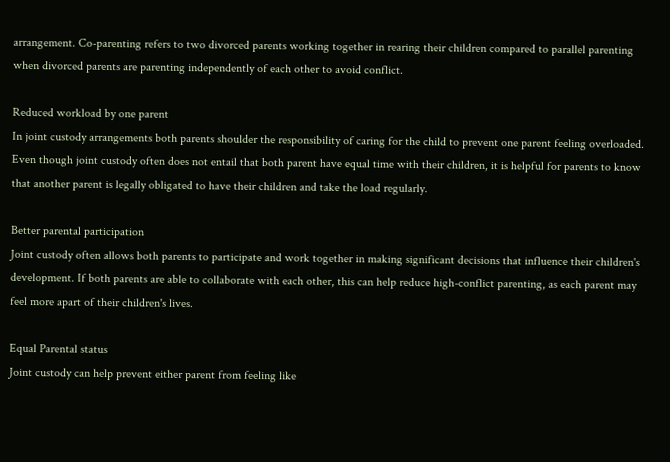arrangement. Co-parenting refers to two divorced parents working together in rearing their children compared to parallel parenting when divorced parents are parenting independently of each other to avoid conflict.

Reduced workload by one parent
In joint custody arrangements both parents shoulder the responsibility of caring for the child to prevent one parent feeling overloaded. Even though joint custody often does not entail that both parent have equal time with their children, it is helpful for parents to know that another parent is legally obligated to have their children and take the load regularly.

Better parental participation
Joint custody often allows both parents to participate and work together in making significant decisions that influence their children's development. If both parents are able to collaborate with each other, this can help reduce high-conflict parenting, as each parent may feel more apart of their children's lives.

Equal Parental status
Joint custody can help prevent either parent from feeling like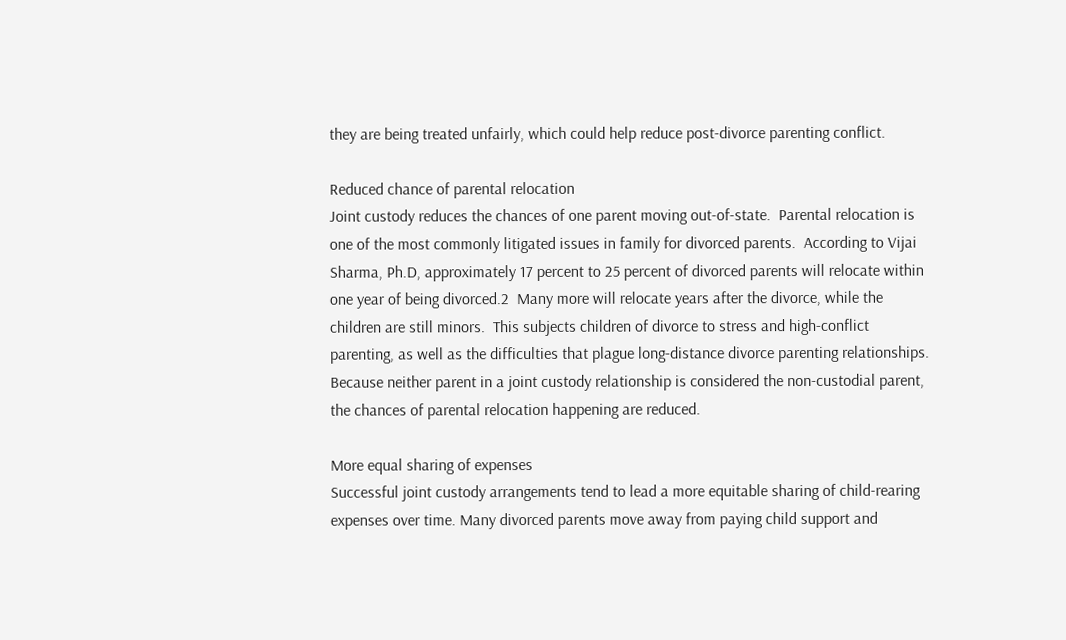they are being treated unfairly, which could help reduce post-divorce parenting conflict.

Reduced chance of parental relocation
Joint custody reduces the chances of one parent moving out-of-state.  Parental relocation is one of the most commonly litigated issues in family for divorced parents.  According to Vijai Sharma, Ph.D, approximately 17 percent to 25 percent of divorced parents will relocate within one year of being divorced.2  Many more will relocate years after the divorce, while the children are still minors.  This subjects children of divorce to stress and high-conflict parenting, as well as the difficulties that plague long-distance divorce parenting relationships.  Because neither parent in a joint custody relationship is considered the non-custodial parent, the chances of parental relocation happening are reduced.

More equal sharing of expenses
Successful joint custody arrangements tend to lead a more equitable sharing of child-rearing expenses over time. Many divorced parents move away from paying child support and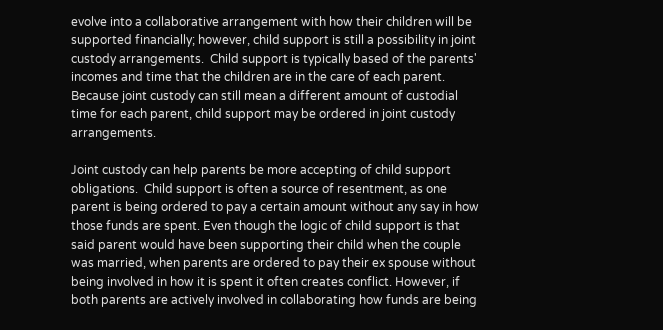evolve into a collaborative arrangement with how their children will be supported financially; however, child support is still a possibility in joint custody arrangements.  Child support is typically based of the parents' incomes and time that the children are in the care of each parent.  Because joint custody can still mean a different amount of custodial time for each parent, child support may be ordered in joint custody arrangements.

Joint custody can help parents be more accepting of child support obligations.  Child support is often a source of resentment, as one parent is being ordered to pay a certain amount without any say in how those funds are spent. Even though the logic of child support is that said parent would have been supporting their child when the couple was married, when parents are ordered to pay their ex spouse without being involved in how it is spent it often creates conflict. However, if both parents are actively involved in collaborating how funds are being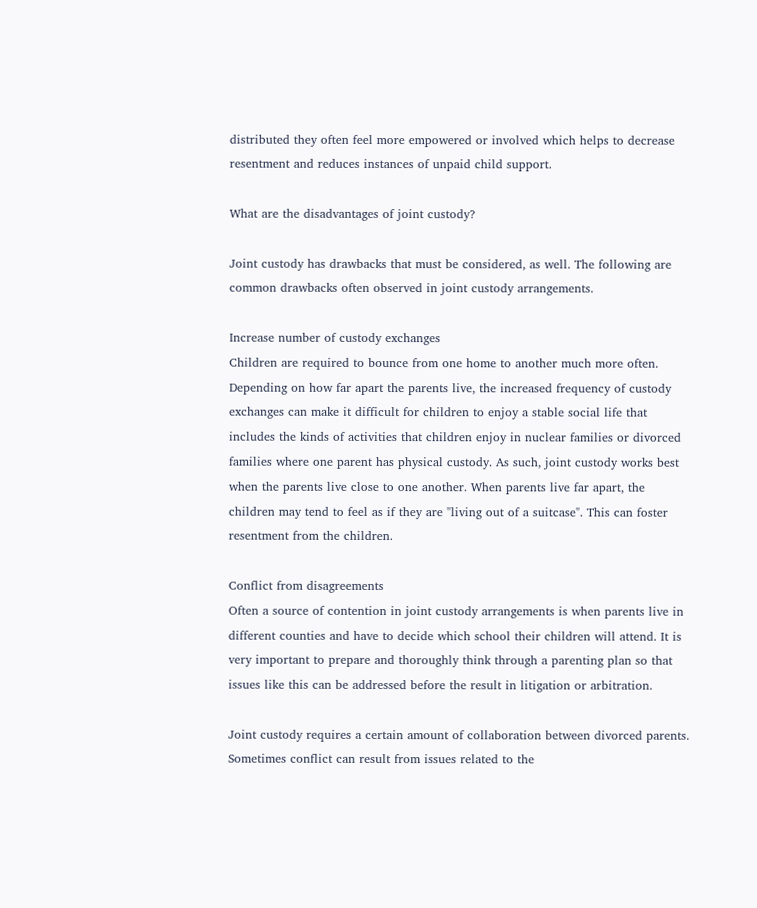distributed they often feel more empowered or involved which helps to decrease resentment and reduces instances of unpaid child support.

What are the disadvantages of joint custody?

Joint custody has drawbacks that must be considered, as well. The following are common drawbacks often observed in joint custody arrangements.

Increase number of custody exchanges
Children are required to bounce from one home to another much more often. Depending on how far apart the parents live, the increased frequency of custody exchanges can make it difficult for children to enjoy a stable social life that includes the kinds of activities that children enjoy in nuclear families or divorced families where one parent has physical custody. As such, joint custody works best when the parents live close to one another. When parents live far apart, the children may tend to feel as if they are "living out of a suitcase". This can foster resentment from the children.

Conflict from disagreements
Often a source of contention in joint custody arrangements is when parents live in different counties and have to decide which school their children will attend. It is very important to prepare and thoroughly think through a parenting plan so that issues like this can be addressed before the result in litigation or arbitration.

Joint custody requires a certain amount of collaboration between divorced parents. Sometimes conflict can result from issues related to the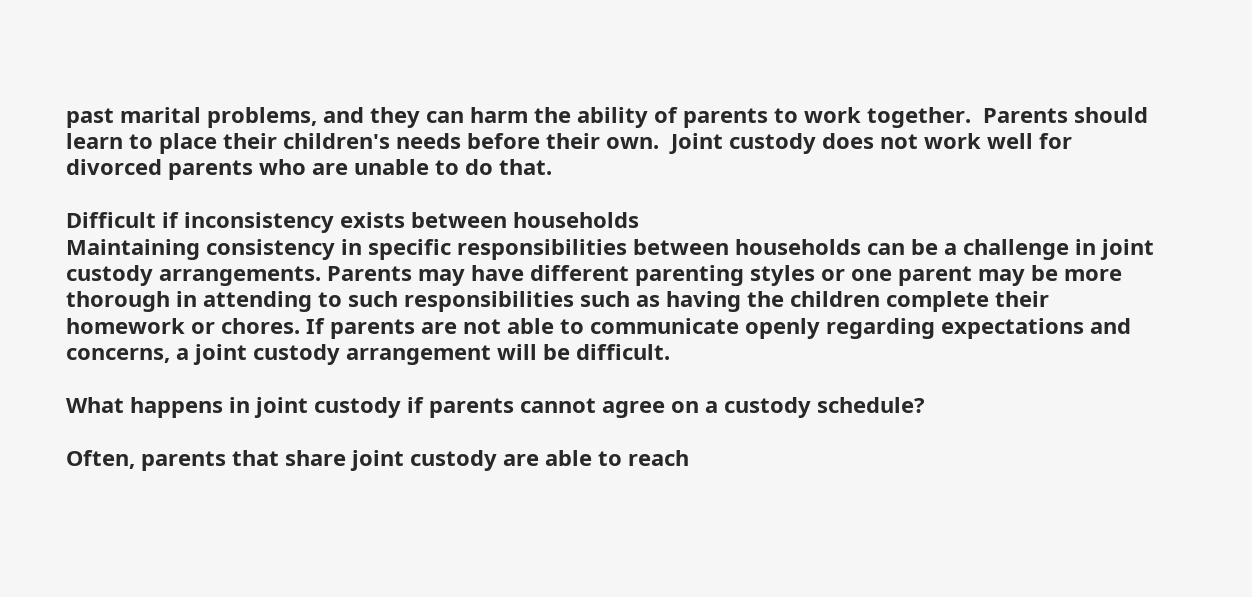past marital problems, and they can harm the ability of parents to work together.  Parents should learn to place their children's needs before their own.  Joint custody does not work well for divorced parents who are unable to do that.

Difficult if inconsistency exists between households
Maintaining consistency in specific responsibilities between households can be a challenge in joint custody arrangements. Parents may have different parenting styles or one parent may be more thorough in attending to such responsibilities such as having the children complete their homework or chores. If parents are not able to communicate openly regarding expectations and concerns, a joint custody arrangement will be difficult.

What happens in joint custody if parents cannot agree on a custody schedule?

Often, parents that share joint custody are able to reach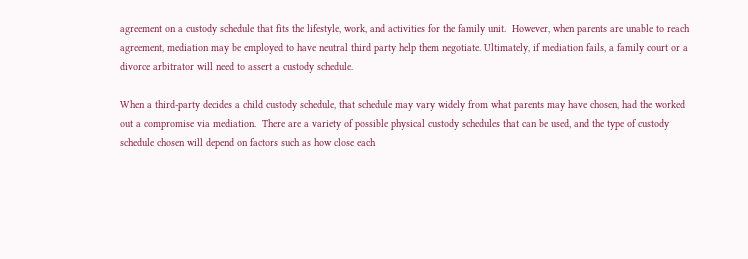agreement on a custody schedule that fits the lifestyle, work, and activities for the family unit.  However, when parents are unable to reach agreement, mediation may be employed to have neutral third party help them negotiate. Ultimately, if mediation fails, a family court or a divorce arbitrator will need to assert a custody schedule.

When a third-party decides a child custody schedule, that schedule may vary widely from what parents may have chosen, had the worked out a compromise via mediation.  There are a variety of possible physical custody schedules that can be used, and the type of custody schedule chosen will depend on factors such as how close each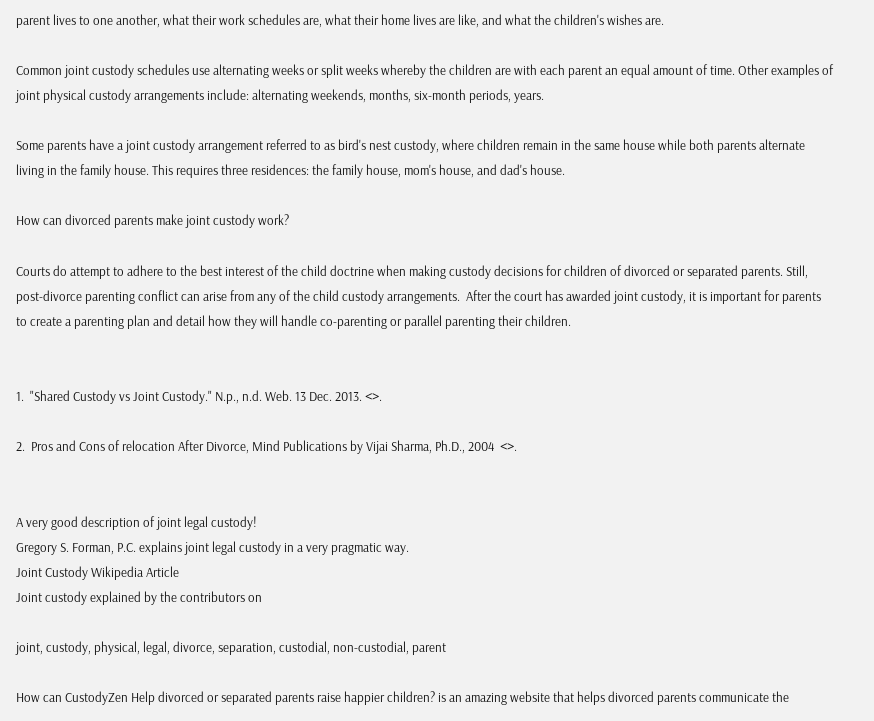parent lives to one another, what their work schedules are, what their home lives are like, and what the children's wishes are.

Common joint custody schedules use alternating weeks or split weeks whereby the children are with each parent an equal amount of time. Other examples of joint physical custody arrangements include: alternating weekends, months, six-month periods, years.

Some parents have a joint custody arrangement referred to as bird's nest custody, where children remain in the same house while both parents alternate living in the family house. This requires three residences: the family house, mom's house, and dad's house.

How can divorced parents make joint custody work?

Courts do attempt to adhere to the best interest of the child doctrine when making custody decisions for children of divorced or separated parents. Still, post-divorce parenting conflict can arise from any of the child custody arrangements.  After the court has awarded joint custody, it is important for parents to create a parenting plan and detail how they will handle co-parenting or parallel parenting their children.


1.  "Shared Custody vs Joint Custody." N.p., n.d. Web. 13 Dec. 2013. <>.

2.  Pros and Cons of relocation After Divorce, Mind Publications by Vijai Sharma, Ph.D., 2004  <>.


A very good description of joint legal custody!
Gregory S. Forman, P.C. explains joint legal custody in a very pragmatic way.
Joint Custody Wikipedia Article
Joint custody explained by the contributors on

joint, custody, physical, legal, divorce, separation, custodial, non-custodial, parent

How can CustodyZen Help divorced or separated parents raise happier children? is an amazing website that helps divorced parents communicate the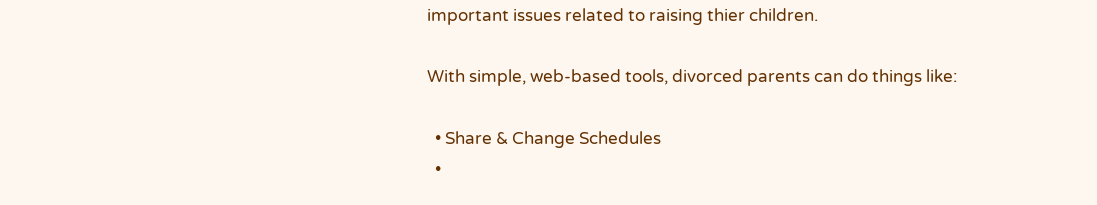important issues related to raising thier children.

With simple, web-based tools, divorced parents can do things like:

  • Share & Change Schedules
  •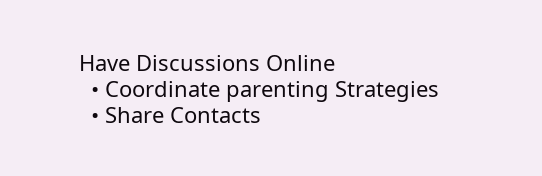Have Discussions Online
  • Coordinate parenting Strategies
  • Share Contacts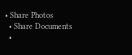• Share Photos
  • Share Documents
  •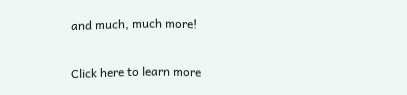and much, much more!

Click here to learn more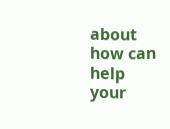about how can help your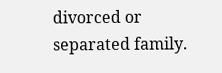divorced or separated family.